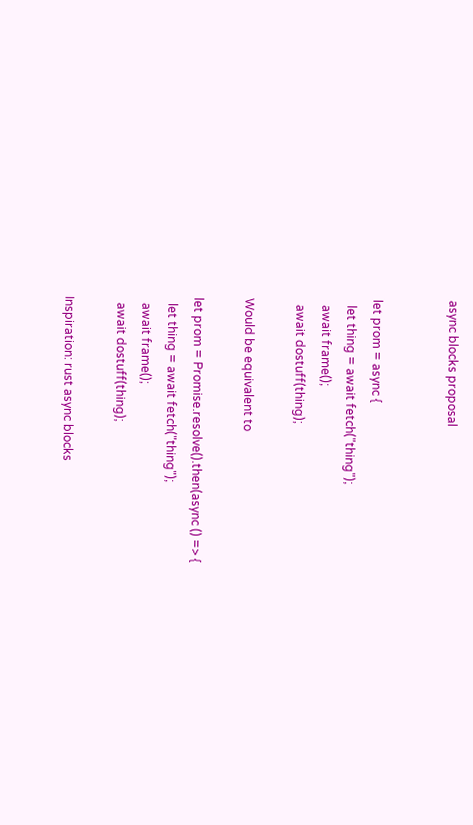async blocks proposal


let prom = async {
  let thing = await fetch("thing");
  await frame();
  await dostuff(thing);

Would be equivalent to

let prom = Promise.resolve().then(async () => {
  let thing = await fetch("thing");
  await frame();
  await dostuff(thing);

Inspiration: rust async blocks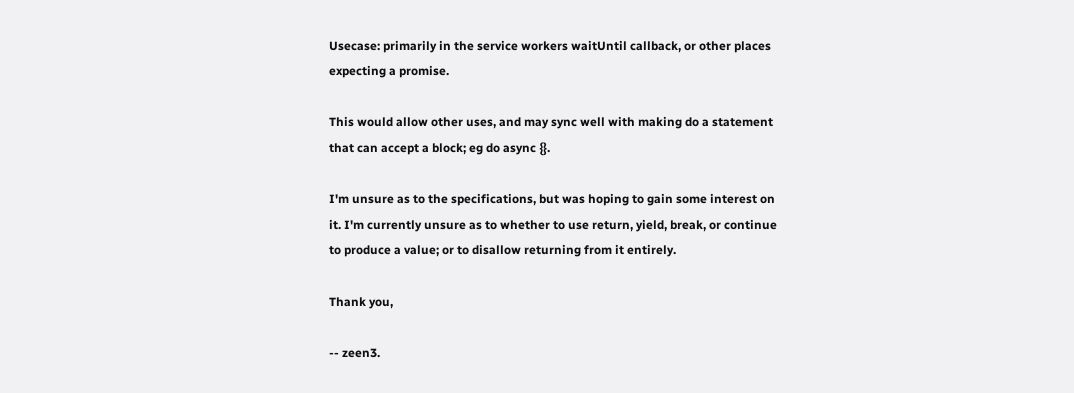Usecase: primarily in the service workers waitUntil callback, or other places expecting a promise.

This would allow other uses, and may sync well with making do a statement that can accept a block; eg do async {}.

I'm unsure as to the specifications, but was hoping to gain some interest on it. I'm currently unsure as to whether to use return, yield, break, or continue to produce a value; or to disallow returning from it entirely.

Thank you,

-- zeen3.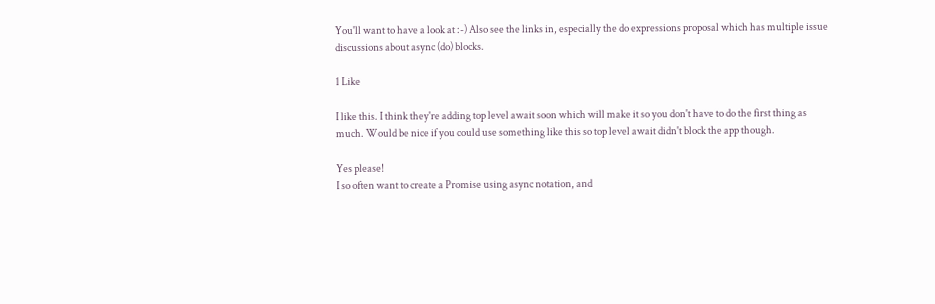You'll want to have a look at :-) Also see the links in, especially the do expressions proposal which has multiple issue discussions about async (do) blocks.

1 Like

I like this. I think they're adding top level await soon which will make it so you don't have to do the first thing as much. Would be nice if you could use something like this so top level await didn't block the app though.

Yes please!
I so often want to create a Promise using async notation, and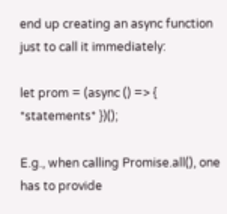end up creating an async function just to call it immediately:

let prom = (async () => { *statements* })();

E.g., when calling Promise.all(), one has to provide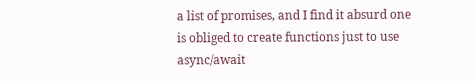a list of promises, and I find it absurd one is obliged to create functions just to use async/await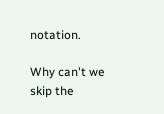notation.

Why can't we skip the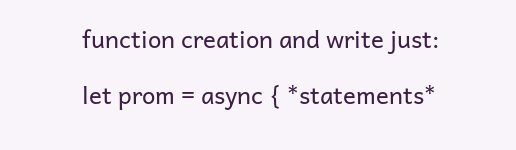function creation and write just:

let prom = async { *statements*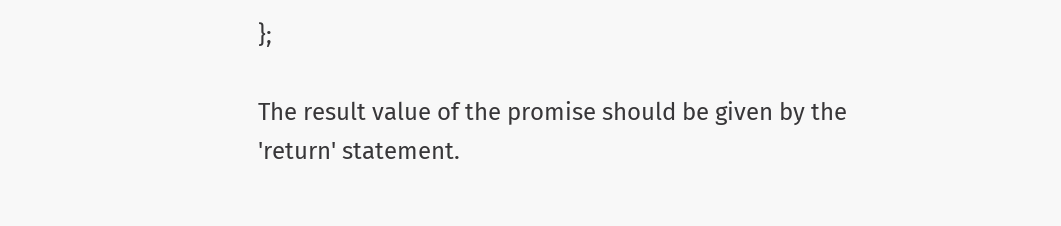};

The result value of the promise should be given by the 'return' statement.